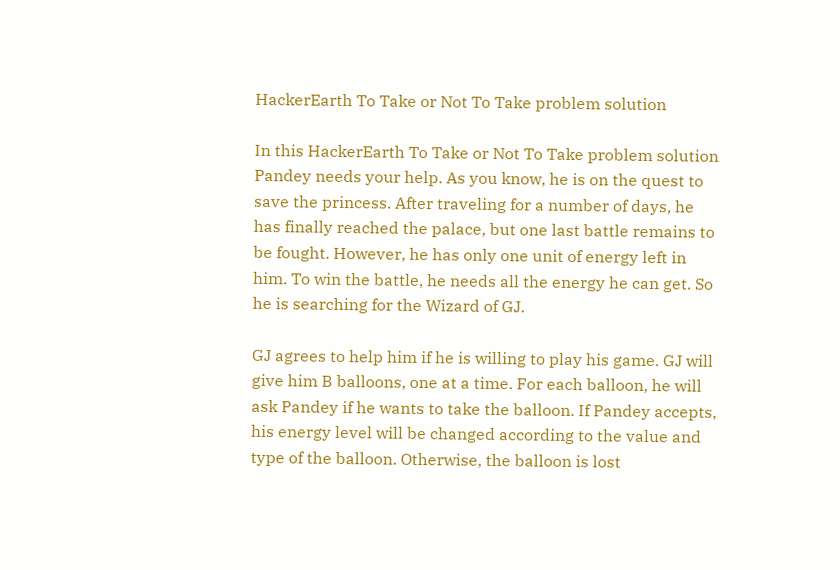HackerEarth To Take or Not To Take problem solution

In this HackerEarth To Take or Not To Take problem solution Pandey needs your help. As you know, he is on the quest to save the princess. After traveling for a number of days, he has finally reached the palace, but one last battle remains to be fought. However, he has only one unit of energy left in him. To win the battle, he needs all the energy he can get. So he is searching for the Wizard of GJ.

GJ agrees to help him if he is willing to play his game. GJ will give him B balloons, one at a time. For each balloon, he will ask Pandey if he wants to take the balloon. If Pandey accepts, his energy level will be changed according to the value and type of the balloon. Otherwise, the balloon is lost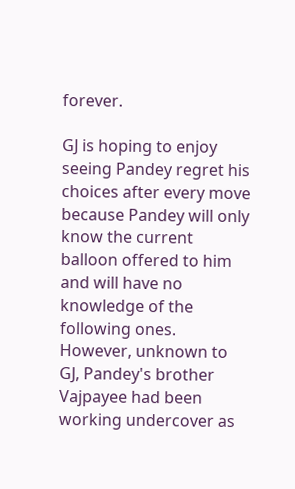forever.

GJ is hoping to enjoy seeing Pandey regret his choices after every move because Pandey will only know the current balloon offered to him and will have no knowledge of the following ones. However, unknown to GJ, Pandey's brother Vajpayee had been working undercover as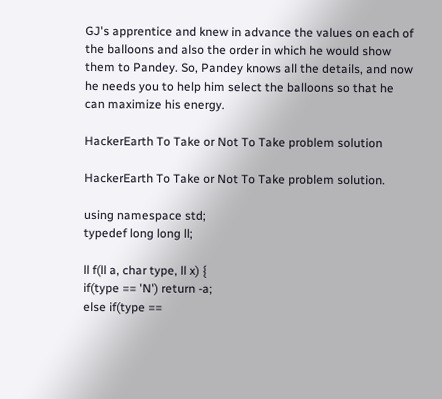GJ's apprentice and knew in advance the values on each of the balloons and also the order in which he would show them to Pandey. So, Pandey knows all the details, and now he needs you to help him select the balloons so that he can maximize his energy.

HackerEarth To Take or Not To Take problem solution

HackerEarth To Take or Not To Take problem solution.

using namespace std;
typedef long long ll;

ll f(ll a, char type, ll x) {
if(type == 'N') return -a;
else if(type ==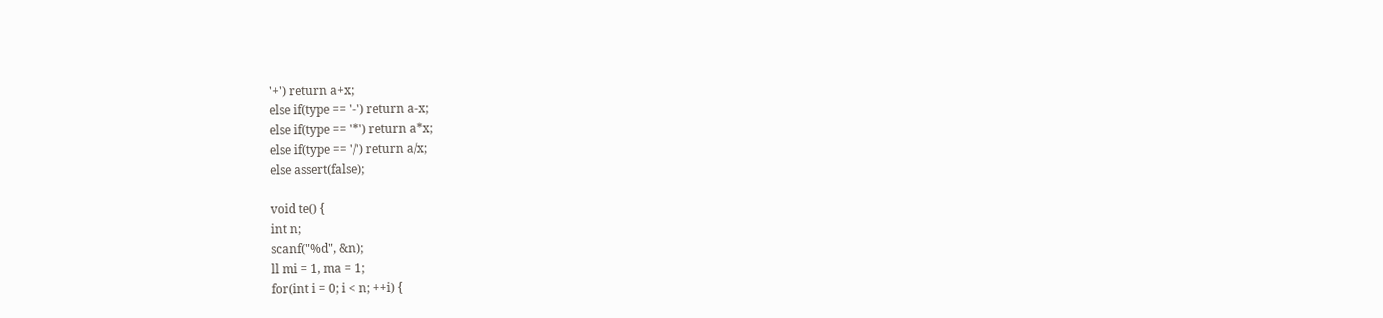'+') return a+x;
else if(type == '-') return a-x;
else if(type == '*') return a*x;
else if(type == '/') return a/x;
else assert(false);

void te() {
int n;
scanf("%d", &n);
ll mi = 1, ma = 1;
for(int i = 0; i < n; ++i) {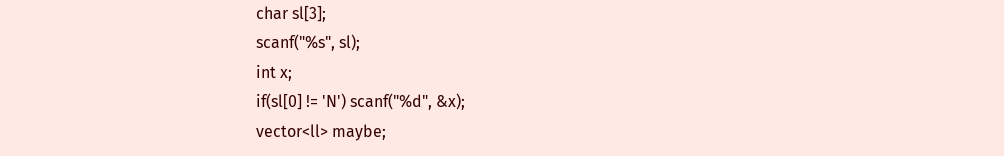char sl[3];
scanf("%s", sl);
int x;
if(sl[0] != 'N') scanf("%d", &x);
vector<ll> maybe;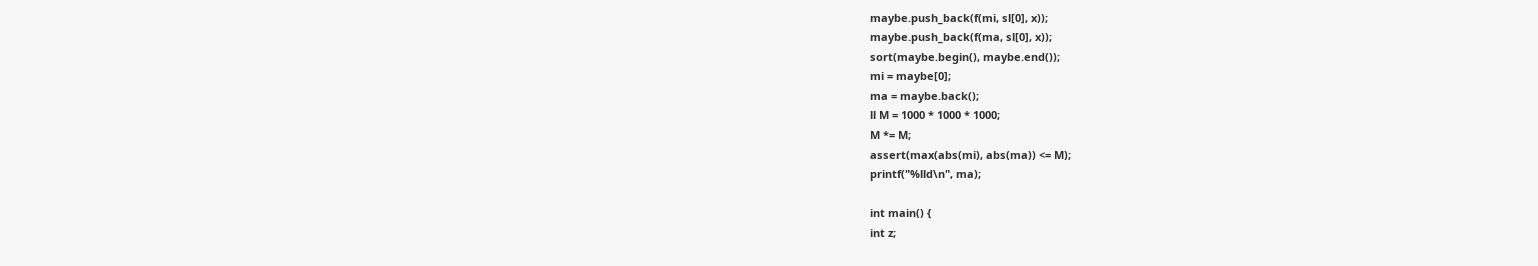maybe.push_back(f(mi, sl[0], x));
maybe.push_back(f(ma, sl[0], x));
sort(maybe.begin(), maybe.end());
mi = maybe[0];
ma = maybe.back();
ll M = 1000 * 1000 * 1000;
M *= M;
assert(max(abs(mi), abs(ma)) <= M);
printf("%lld\n", ma);

int main() {
int z;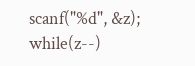scanf("%d", &z);
while(z--)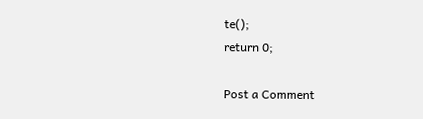te();
return 0;

Post a Comment